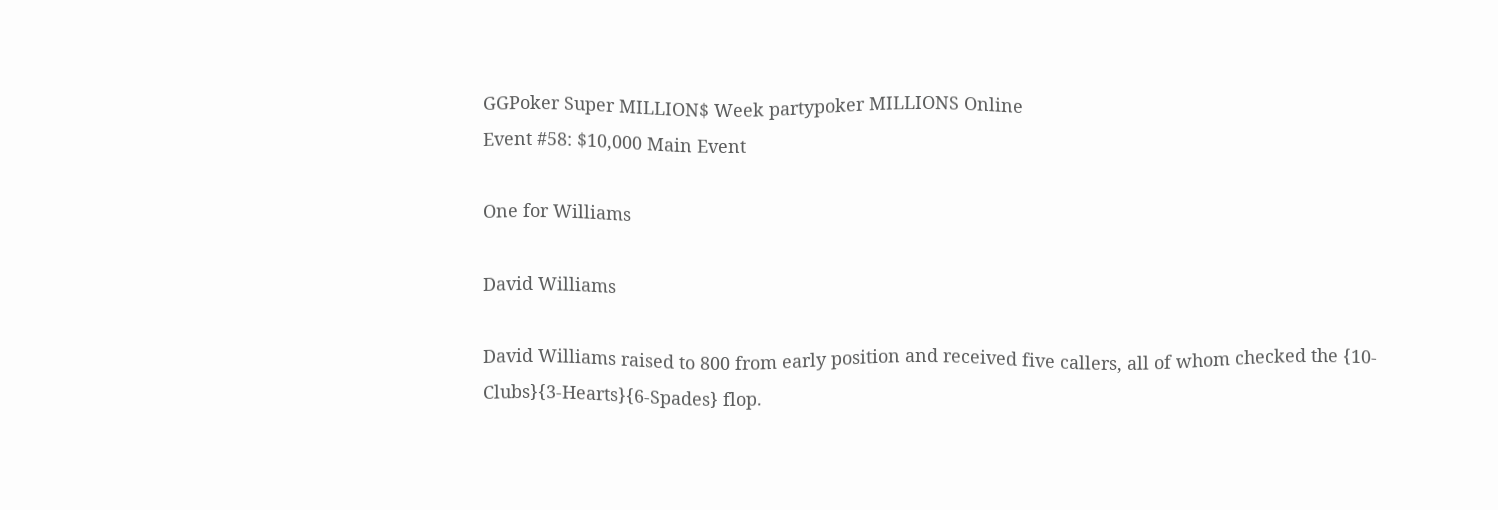GGPoker Super MILLION$ Week partypoker MILLIONS Online
Event #58: $10,000 Main Event

One for Williams

David Williams

David Williams raised to 800 from early position and received five callers, all of whom checked the {10-Clubs}{3-Hearts}{6-Spades} flop.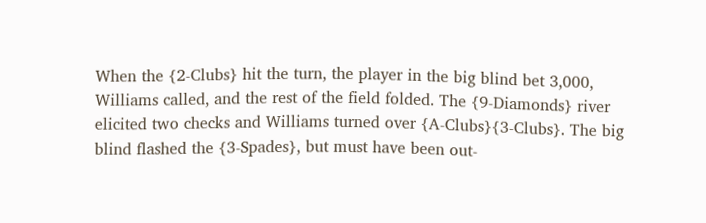When the {2-Clubs} hit the turn, the player in the big blind bet 3,000, Williams called, and the rest of the field folded. The {9-Diamonds} river elicited two checks and Williams turned over {A-Clubs}{3-Clubs}. The big blind flashed the {3-Spades}, but must have been out-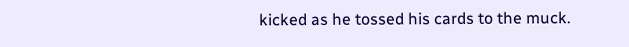kicked as he tossed his cards to the muck.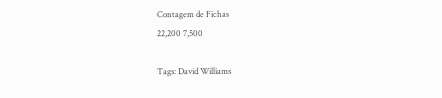Contagem de Fichas
22,200 7,500

Tags: David Williams